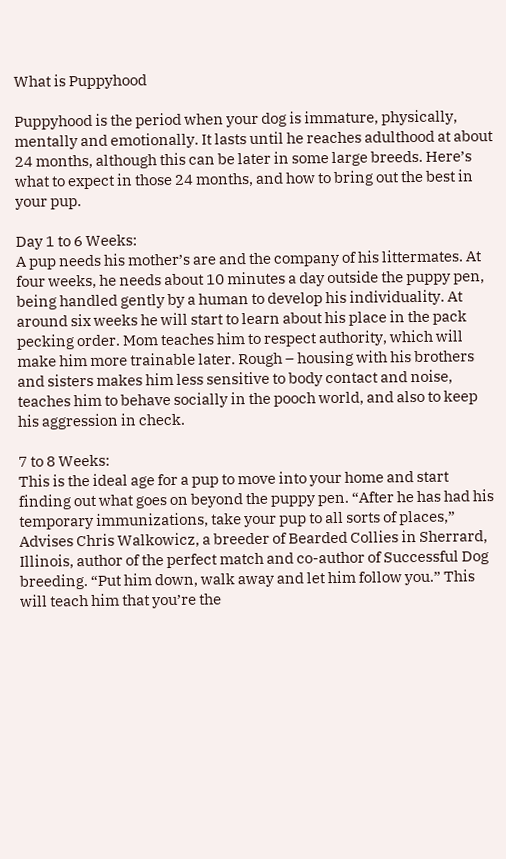What is Puppyhood

Puppyhood is the period when your dog is immature, physically, mentally and emotionally. It lasts until he reaches adulthood at about 24 months, although this can be later in some large breeds. Here’s what to expect in those 24 months, and how to bring out the best in your pup.

Day 1 to 6 Weeks:
A pup needs his mother’s are and the company of his littermates. At four weeks, he needs about 10 minutes a day outside the puppy pen, being handled gently by a human to develop his individuality. At around six weeks he will start to learn about his place in the pack pecking order. Mom teaches him to respect authority, which will make him more trainable later. Rough – housing with his brothers and sisters makes him less sensitive to body contact and noise, teaches him to behave socially in the pooch world, and also to keep his aggression in check.

7 to 8 Weeks:
This is the ideal age for a pup to move into your home and start finding out what goes on beyond the puppy pen. “After he has had his temporary immunizations, take your pup to all sorts of places,” Advises Chris Walkowicz, a breeder of Bearded Collies in Sherrard, Illinois, author of the perfect match and co-author of Successful Dog breeding. “Put him down, walk away and let him follow you.” This will teach him that you’re the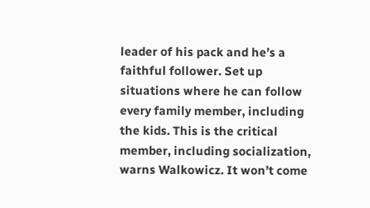leader of his pack and he’s a faithful follower. Set up situations where he can follow every family member, including the kids. This is the critical member, including socialization, warns Walkowicz. It won’t come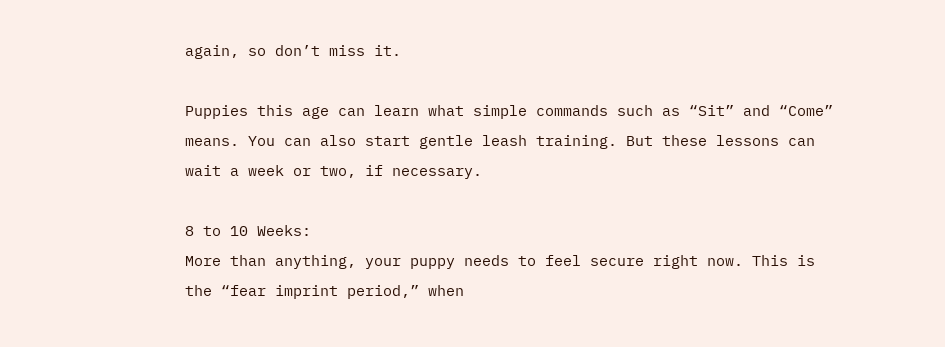again, so don’t miss it.

Puppies this age can learn what simple commands such as “Sit” and “Come” means. You can also start gentle leash training. But these lessons can wait a week or two, if necessary.

8 to 10 Weeks:
More than anything, your puppy needs to feel secure right now. This is the “fear imprint period,” when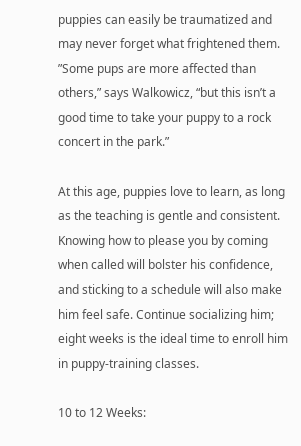puppies can easily be traumatized and may never forget what frightened them. ”Some pups are more affected than others,” says Walkowicz, “but this isn’t a good time to take your puppy to a rock concert in the park.”

At this age, puppies love to learn, as long as the teaching is gentle and consistent. Knowing how to please you by coming when called will bolster his confidence, and sticking to a schedule will also make him feel safe. Continue socializing him; eight weeks is the ideal time to enroll him in puppy-training classes.

10 to 12 Weeks: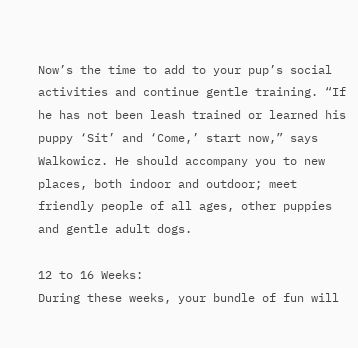Now’s the time to add to your pup’s social activities and continue gentle training. “If he has not been leash trained or learned his puppy ‘Sit’ and ‘Come,’ start now,” says Walkowicz. He should accompany you to new places, both indoor and outdoor; meet friendly people of all ages, other puppies and gentle adult dogs.

12 to 16 Weeks:
During these weeks, your bundle of fun will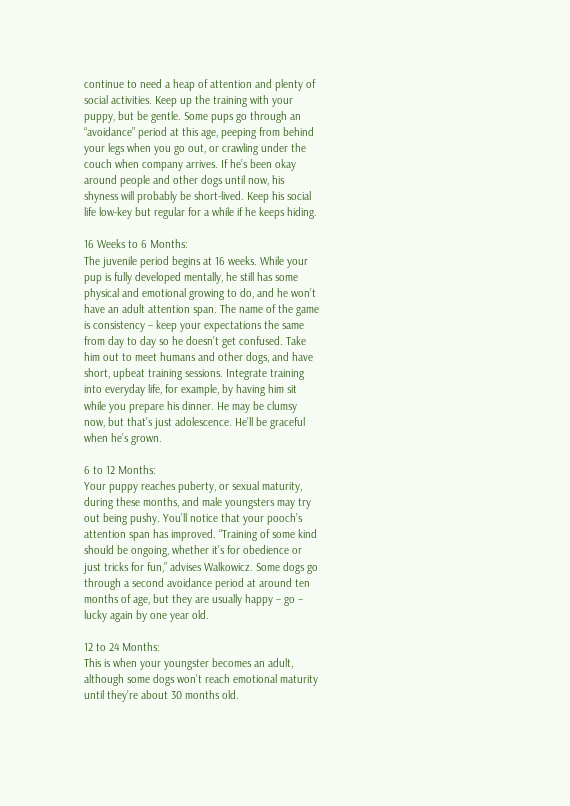continue to need a heap of attention and plenty of social activities. Keep up the training with your puppy, but be gentle. Some pups go through an “avoidance” period at this age, peeping from behind your legs when you go out, or crawling under the couch when company arrives. If he’s been okay around people and other dogs until now, his shyness will probably be short-lived. Keep his social life low-key but regular for a while if he keeps hiding.

16 Weeks to 6 Months:
The juvenile period begins at 16 weeks. While your pup is fully developed mentally, he still has some physical and emotional growing to do, and he won’t have an adult attention span. The name of the game is consistency – keep your expectations the same from day to day so he doesn’t get confused. Take him out to meet humans and other dogs, and have short, upbeat training sessions. Integrate training into everyday life, for example, by having him sit while you prepare his dinner. He may be clumsy now, but that’s just adolescence. He’ll be graceful when he’s grown.

6 to 12 Months:
Your puppy reaches puberty, or sexual maturity, during these months, and male youngsters may try out being pushy. You’ll notice that your pooch’s attention span has improved. “Training of some kind should be ongoing, whether it’s for obedience or just tricks for fun,” advises Walkowicz. Some dogs go through a second avoidance period at around ten months of age, but they are usually happy – go – lucky again by one year old.

12 to 24 Months:
This is when your youngster becomes an adult, although some dogs won’t reach emotional maturity until they’re about 30 months old.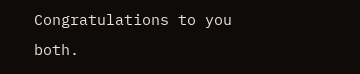Congratulations to you both.